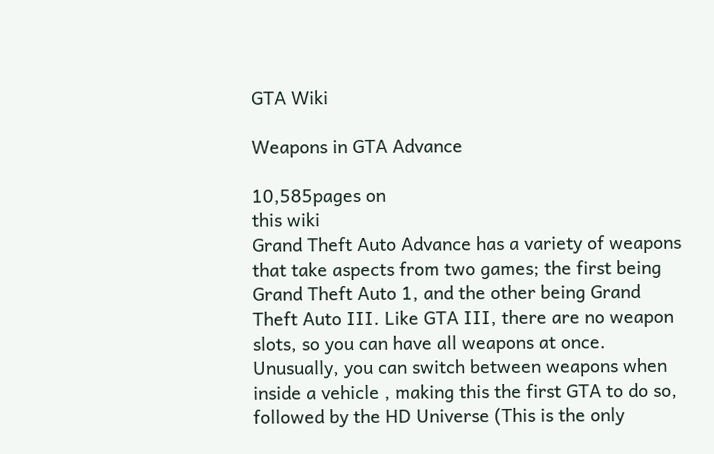GTA Wiki

Weapons in GTA Advance

10,585pages on
this wiki
Grand Theft Auto Advance has a variety of weapons that take aspects from two games; the first being Grand Theft Auto 1, and the other being Grand Theft Auto III. Like GTA III, there are no weapon slots, so you can have all weapons at once. Unusually, you can switch between weapons when inside a vehicle , making this the first GTA to do so, followed by the HD Universe (This is the only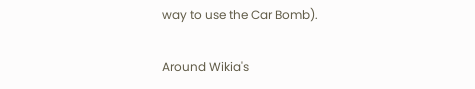way to use the Car Bomb).

Around Wikia's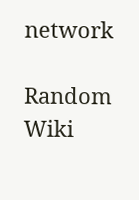network

Random Wiki